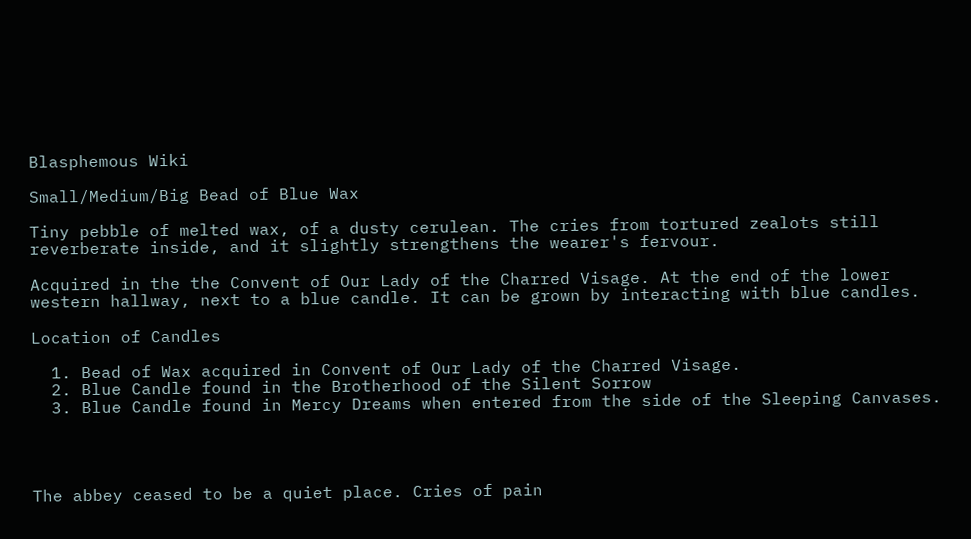Blasphemous Wiki

Small/Medium/Big Bead of Blue Wax

Tiny pebble of melted wax, of a dusty cerulean. The cries from tortured zealots still reverberate inside, and it slightly strengthens the wearer's fervour.

Acquired in the the Convent of Our Lady of the Charred Visage. At the end of the lower western hallway, next to a blue candle. It can be grown by interacting with blue candles.

Location of Candles

  1. Bead of Wax acquired in Convent of Our Lady of the Charred Visage.
  2. Blue Candle found in the Brotherhood of the Silent Sorrow
  3. Blue Candle found in Mercy Dreams when entered from the side of the Sleeping Canvases.




The abbey ceased to be a quiet place. Cries of pain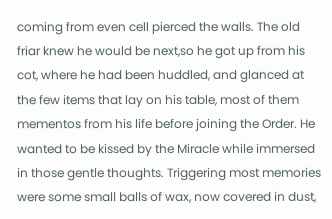coming from even cell pierced the walls. The old friar knew he would be next,so he got up from his cot, where he had been huddled, and glanced at the few items that lay on his table, most of them mementos from his life before joining the Order. He wanted to be kissed by the Miracle while immersed in those gentle thoughts. Triggering most memories were some small balls of wax, now covered in dust,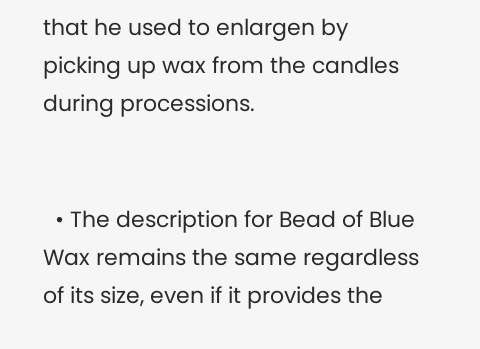that he used to enlargen by picking up wax from the candles during processions.


  • The description for Bead of Blue Wax remains the same regardless of its size, even if it provides the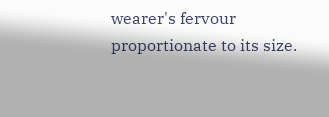wearer's fervour proportionate to its size.